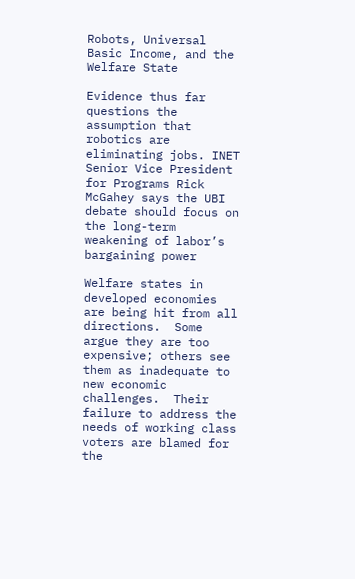Robots, Universal Basic Income, and the Welfare State

Evidence thus far questions the assumption that robotics are eliminating jobs. INET Senior Vice President for Programs Rick McGahey says the UBI debate should focus on the long-term weakening of labor’s bargaining power

Welfare states in developed economies are being hit from all directions.  Some argue they are too expensive; others see them as inadequate to new economic challenges.  Their failure to address the needs of working class voters are blamed for the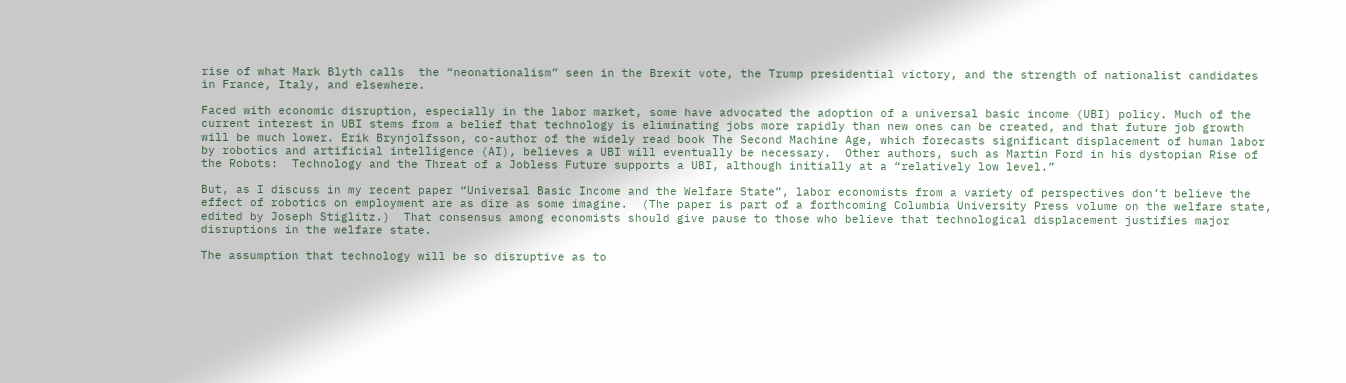rise of what Mark Blyth calls  the “neonationalism” seen in the Brexit vote, the Trump presidential victory, and the strength of nationalist candidates in France, Italy, and elsewhere.

Faced with economic disruption, especially in the labor market, some have advocated the adoption of a universal basic income (UBI) policy. Much of the current interest in UBI stems from a belief that technology is eliminating jobs more rapidly than new ones can be created, and that future job growth will be much lower. Erik Brynjolfsson, co-author of the widely read book The Second Machine Age, which forecasts significant displacement of human labor by robotics and artificial intelligence (AI), believes a UBI will eventually be necessary.  Other authors, such as Martin Ford in his dystopian Rise of the Robots:  Technology and the Threat of a Jobless Future supports a UBI, although initially at a “relatively low level.”

But, as I discuss in my recent paper “Universal Basic Income and the Welfare State”, labor economists from a variety of perspectives don’t believe the effect of robotics on employment are as dire as some imagine.  (The paper is part of a forthcoming Columbia University Press volume on the welfare state, edited by Joseph Stiglitz.)  That consensus among economists should give pause to those who believe that technological displacement justifies major disruptions in the welfare state.

The assumption that technology will be so disruptive as to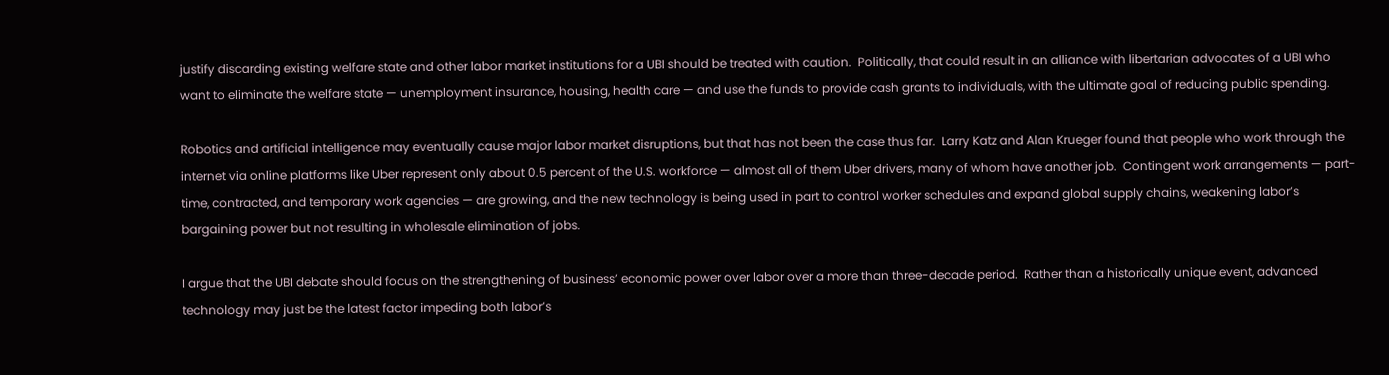justify discarding existing welfare state and other labor market institutions for a UBI should be treated with caution.  Politically, that could result in an alliance with libertarian advocates of a UBI who want to eliminate the welfare state — unemployment insurance, housing, health care — and use the funds to provide cash grants to individuals, with the ultimate goal of reducing public spending.

Robotics and artificial intelligence may eventually cause major labor market disruptions, but that has not been the case thus far.  Larry Katz and Alan Krueger found that people who work through the internet via online platforms like Uber represent only about 0.5 percent of the U.S. workforce — almost all of them Uber drivers, many of whom have another job.  Contingent work arrangements — part-time, contracted, and temporary work agencies — are growing, and the new technology is being used in part to control worker schedules and expand global supply chains, weakening labor’s bargaining power but not resulting in wholesale elimination of jobs.

I argue that the UBI debate should focus on the strengthening of business’ economic power over labor over a more than three-decade period.  Rather than a historically unique event, advanced technology may just be the latest factor impeding both labor’s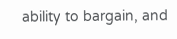ability to bargain, and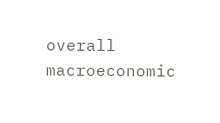overall macroeconomic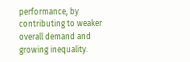performance, by contributing to weaker overall demand and growing inequality.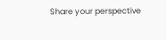Share your perspective